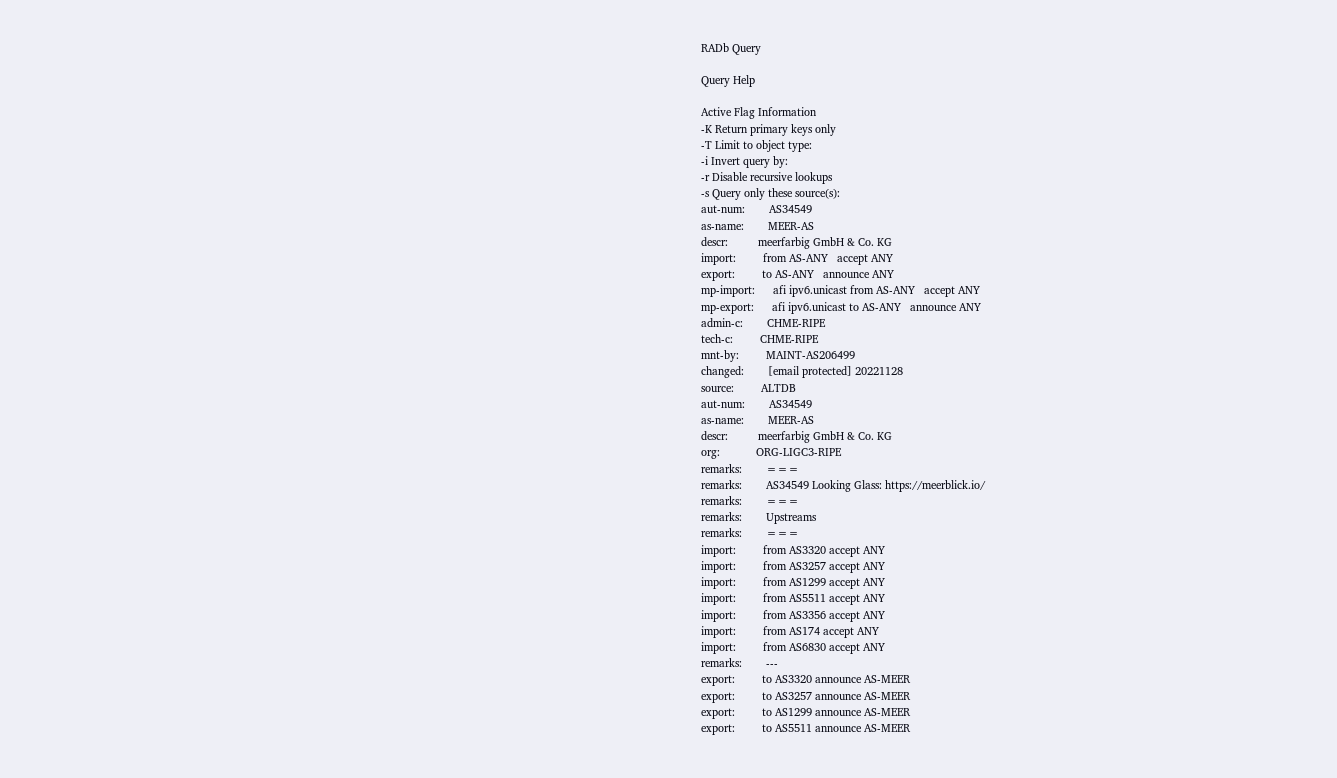RADb Query

Query Help

Active Flag Information
-K Return primary keys only
-T Limit to object type:
-i Invert query by:
-r Disable recursive lookups
-s Query only these source(s):
aut-num:        AS34549
as-name:        MEER-AS
descr:          meerfarbig GmbH & Co. KG
import:         from AS-ANY   accept ANY
export:         to AS-ANY   announce ANY
mp-import:      afi ipv6.unicast from AS-ANY   accept ANY
mp-export:      afi ipv6.unicast to AS-ANY   announce ANY
admin-c:        CHME-RIPE
tech-c:         CHME-RIPE
mnt-by:         MAINT-AS206499
changed:        [email protected] 20221128
source:         ALTDB
aut-num:        AS34549
as-name:        MEER-AS
descr:          meerfarbig GmbH & Co. KG
org:            ORG-LIGC3-RIPE
remarks:        ===
remarks:        AS34549 Looking Glass: https://meerblick.io/
remarks:        ===
remarks:        Upstreams
remarks:        ===
import:         from AS3320 accept ANY
import:         from AS3257 accept ANY
import:         from AS1299 accept ANY
import:         from AS5511 accept ANY
import:         from AS3356 accept ANY
import:         from AS174 accept ANY
import:         from AS6830 accept ANY
remarks:        ---
export:         to AS3320 announce AS-MEER
export:         to AS3257 announce AS-MEER
export:         to AS1299 announce AS-MEER
export:         to AS5511 announce AS-MEER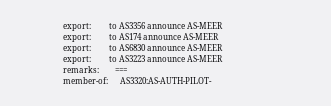export:         to AS3356 announce AS-MEER
export:         to AS174 announce AS-MEER
export:         to AS6830 announce AS-MEER
export:         to AS3223 announce AS-MEER
remarks:        ===
member-of:      AS3320:AS-AUTH-PILOT-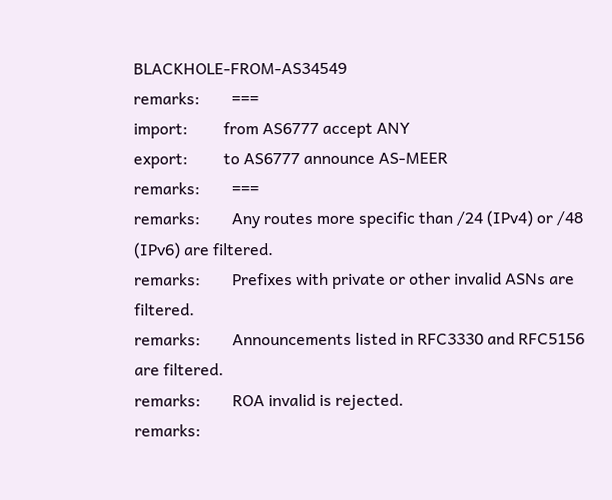BLACKHOLE-FROM-AS34549
remarks:        ===
import:         from AS6777 accept ANY
export:         to AS6777 announce AS-MEER
remarks:        ===
remarks:        Any routes more specific than /24 (IPv4) or /48 (IPv6) are filtered.
remarks:        Prefixes with private or other invalid ASNs are filtered.
remarks:        Announcements listed in RFC3330 and RFC5156 are filtered.
remarks:        ROA invalid is rejected.
remarks: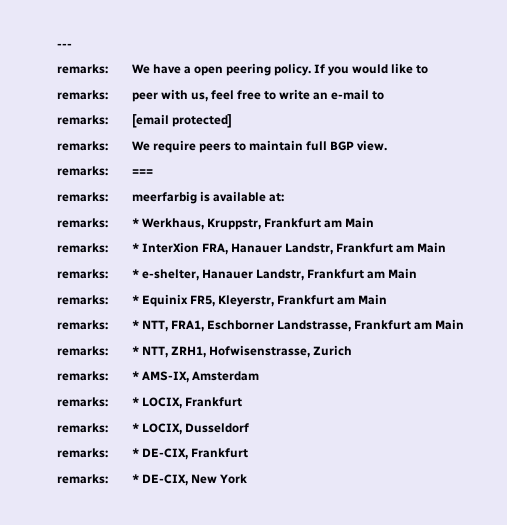---
remarks:        We have a open peering policy. If you would like to
remarks:        peer with us, feel free to write an e-mail to
remarks:        [email protected]
remarks:        We require peers to maintain full BGP view.
remarks:        ===
remarks:        meerfarbig is available at:
remarks:        * Werkhaus, Kruppstr, Frankfurt am Main
remarks:        * InterXion FRA, Hanauer Landstr, Frankfurt am Main
remarks:        * e-shelter, Hanauer Landstr, Frankfurt am Main
remarks:        * Equinix FR5, Kleyerstr, Frankfurt am Main
remarks:        * NTT, FRA1, Eschborner Landstrasse, Frankfurt am Main
remarks:        * NTT, ZRH1, Hofwisenstrasse, Zurich
remarks:        * AMS-IX, Amsterdam
remarks:        * LOCIX, Frankfurt
remarks:        * LOCIX, Dusseldorf
remarks:        * DE-CIX, Frankfurt
remarks:        * DE-CIX, New York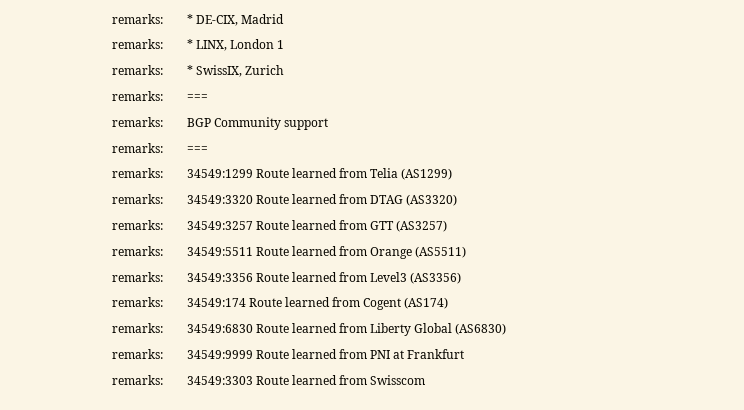remarks:        * DE-CIX, Madrid
remarks:        * LINX, London 1
remarks:        * SwissIX, Zurich
remarks:        ===
remarks:        BGP Community support
remarks:        ===
remarks:        34549:1299 Route learned from Telia (AS1299)
remarks:        34549:3320 Route learned from DTAG (AS3320)
remarks:        34549:3257 Route learned from GTT (AS3257)
remarks:        34549:5511 Route learned from Orange (AS5511)
remarks:        34549:3356 Route learned from Level3 (AS3356)
remarks:        34549:174 Route learned from Cogent (AS174)
remarks:        34549:6830 Route learned from Liberty Global (AS6830)
remarks:        34549:9999 Route learned from PNI at Frankfurt
remarks:        34549:3303 Route learned from Swisscom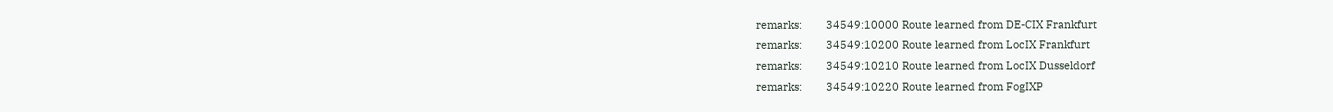remarks:        34549:10000 Route learned from DE-CIX Frankfurt
remarks:        34549:10200 Route learned from LocIX Frankfurt
remarks:        34549:10210 Route learned from LocIX Dusseldorf
remarks:        34549:10220 Route learned from FogIXP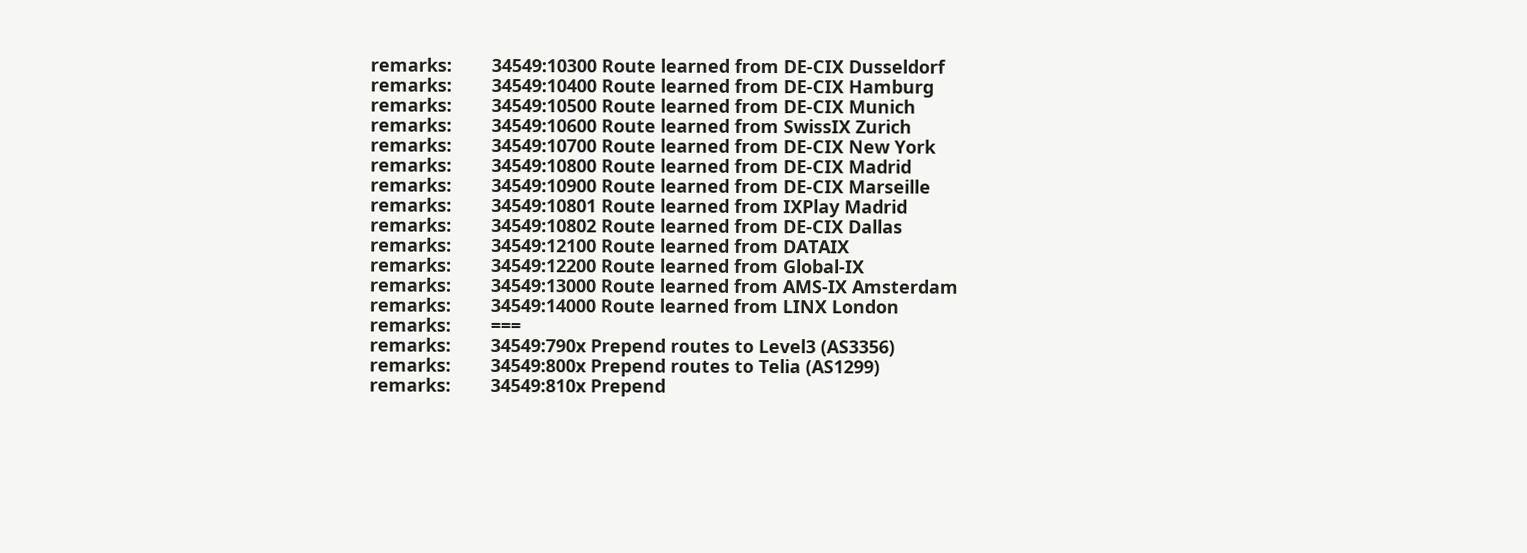remarks:        34549:10300 Route learned from DE-CIX Dusseldorf
remarks:        34549:10400 Route learned from DE-CIX Hamburg
remarks:        34549:10500 Route learned from DE-CIX Munich
remarks:        34549:10600 Route learned from SwissIX Zurich
remarks:        34549:10700 Route learned from DE-CIX New York
remarks:        34549:10800 Route learned from DE-CIX Madrid
remarks:        34549:10900 Route learned from DE-CIX Marseille
remarks:        34549:10801 Route learned from IXPlay Madrid
remarks:        34549:10802 Route learned from DE-CIX Dallas
remarks:        34549:12100 Route learned from DATAIX
remarks:        34549:12200 Route learned from Global-IX
remarks:        34549:13000 Route learned from AMS-IX Amsterdam
remarks:        34549:14000 Route learned from LINX London
remarks:        ===
remarks:        34549:790x Prepend routes to Level3 (AS3356)
remarks:        34549:800x Prepend routes to Telia (AS1299)
remarks:        34549:810x Prepend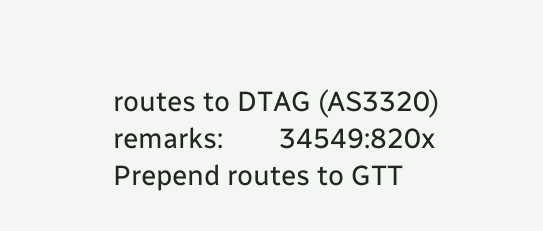routes to DTAG (AS3320)
remarks:        34549:820x Prepend routes to GTT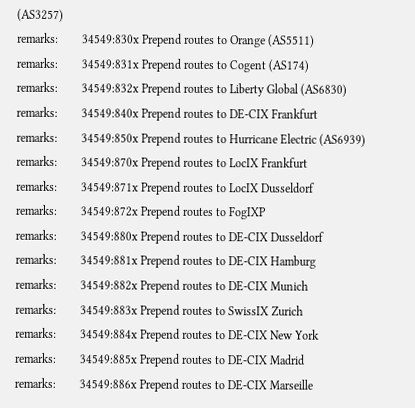(AS3257)
remarks:        34549:830x Prepend routes to Orange (AS5511)
remarks:        34549:831x Prepend routes to Cogent (AS174)
remarks:        34549:832x Prepend routes to Liberty Global (AS6830)
remarks:        34549:840x Prepend routes to DE-CIX Frankfurt
remarks:        34549:850x Prepend routes to Hurricane Electric (AS6939)
remarks:        34549:870x Prepend routes to LocIX Frankfurt
remarks:        34549:871x Prepend routes to LocIX Dusseldorf
remarks:        34549:872x Prepend routes to FogIXP
remarks:        34549:880x Prepend routes to DE-CIX Dusseldorf
remarks:        34549:881x Prepend routes to DE-CIX Hamburg
remarks:        34549:882x Prepend routes to DE-CIX Munich
remarks:        34549:883x Prepend routes to SwissIX Zurich
remarks:        34549:884x Prepend routes to DE-CIX New York
remarks:        34549:885x Prepend routes to DE-CIX Madrid
remarks:        34549:886x Prepend routes to DE-CIX Marseille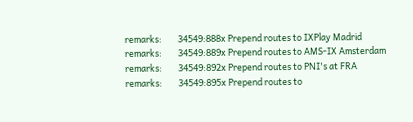remarks:        34549:888x Prepend routes to IXPlay Madrid
remarks:        34549:889x Prepend routes to AMS-IX Amsterdam
remarks:        34549:892x Prepend routes to PNI's at FRA
remarks:        34549:895x Prepend routes to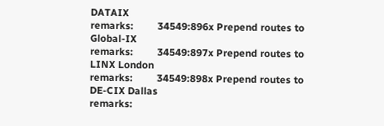DATAIX
remarks:        34549:896x Prepend routes to Global-IX
remarks:        34549:897x Prepend routes to LINX London
remarks:        34549:898x Prepend routes to DE-CIX Dallas
remarks: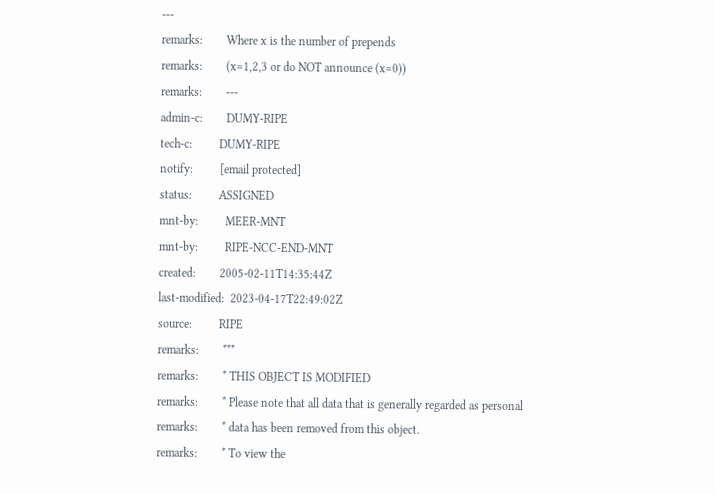---
remarks:        Where x is the number of prepends
remarks:        (x=1,2,3 or do NOT announce (x=0))
remarks:        ---
admin-c:        DUMY-RIPE
tech-c:         DUMY-RIPE
notify:         [email protected]
status:         ASSIGNED
mnt-by:         MEER-MNT
mnt-by:         RIPE-NCC-END-MNT
created:        2005-02-11T14:35:44Z
last-modified:  2023-04-17T22:49:02Z
source:         RIPE
remarks:        ***
remarks:        * THIS OBJECT IS MODIFIED
remarks:        * Please note that all data that is generally regarded as personal
remarks:        * data has been removed from this object.
remarks:        * To view the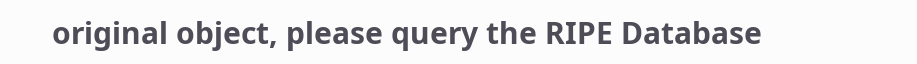original object, please query the RIPE Database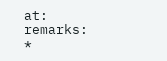at:
remarks:        *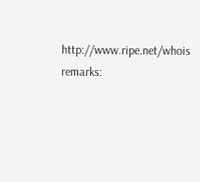http://www.ripe.net/whois
remarks: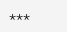***